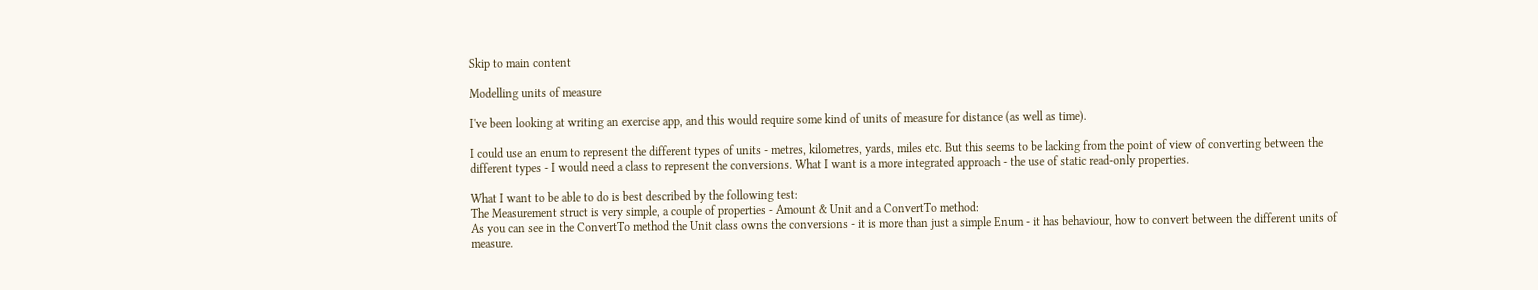Skip to main content

Modelling units of measure

I've been looking at writing an exercise app, and this would require some kind of units of measure for distance (as well as time).

I could use an enum to represent the different types of units - metres, kilometres, yards, miles etc. But this seems to be lacking from the point of view of converting between the different types - I would need a class to represent the conversions. What I want is a more integrated approach - the use of static read-only properties.

What I want to be able to do is best described by the following test:
The Measurement struct is very simple, a couple of properties - Amount & Unit and a ConvertTo method:
As you can see in the ConvertTo method the Unit class owns the conversions - it is more than just a simple Enum - it has behaviour, how to convert between the different units of measure.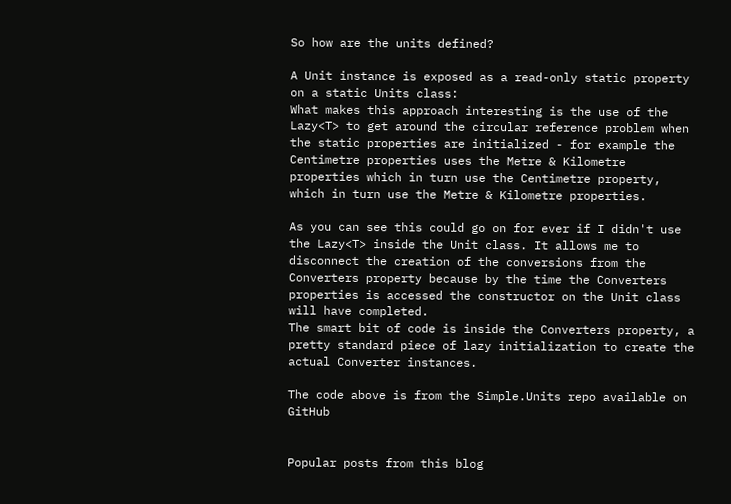So how are the units defined?

A Unit instance is exposed as a read-only static property on a static Units class:
What makes this approach interesting is the use of the Lazy<T> to get around the circular reference problem when the static properties are initialized - for example the Centimetre properties uses the Metre & Kilometre properties which in turn use the Centimetre property, which in turn use the Metre & Kilometre properties.

As you can see this could go on for ever if I didn't use the Lazy<T> inside the Unit class. It allows me to disconnect the creation of the conversions from the Converters property because by the time the Converters properties is accessed the constructor on the Unit class will have completed.
The smart bit of code is inside the Converters property, a pretty standard piece of lazy initialization to create the actual Converter instances.

The code above is from the Simple.Units repo available on GitHub


Popular posts from this blog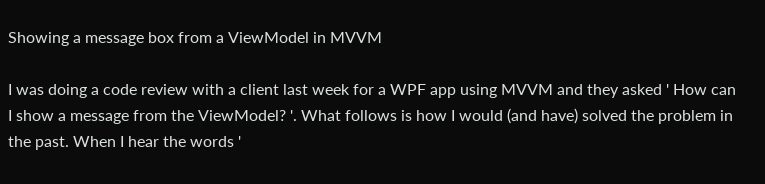Showing a message box from a ViewModel in MVVM

I was doing a code review with a client last week for a WPF app using MVVM and they asked ' How can I show a message from the ViewModel? '. What follows is how I would (and have) solved the problem in the past. When I hear the words '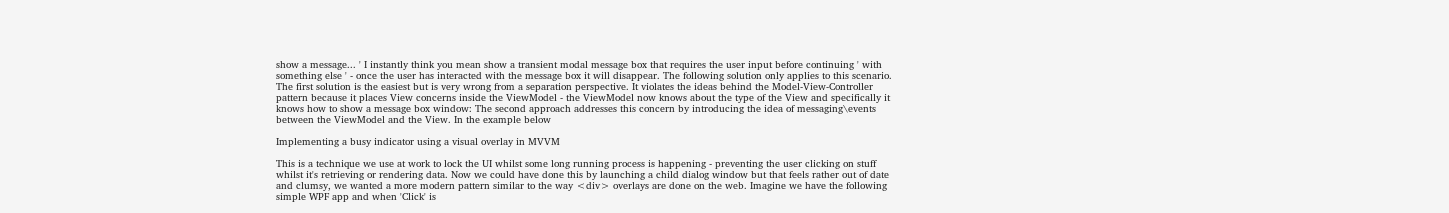show a message... ' I instantly think you mean show a transient modal message box that requires the user input before continuing ' with something else ' - once the user has interacted with the message box it will disappear. The following solution only applies to this scenario. The first solution is the easiest but is very wrong from a separation perspective. It violates the ideas behind the Model-View-Controller pattern because it places View concerns inside the ViewModel - the ViewModel now knows about the type of the View and specifically it knows how to show a message box window: The second approach addresses this concern by introducing the idea of messaging\events between the ViewModel and the View. In the example below

Implementing a busy indicator using a visual overlay in MVVM

This is a technique we use at work to lock the UI whilst some long running process is happening - preventing the user clicking on stuff whilst it's retrieving or rendering data. Now we could have done this by launching a child dialog window but that feels rather out of date and clumsy, we wanted a more modern pattern similar to the way <div> overlays are done on the web. Imagine we have the following simple WPF app and when 'Click' is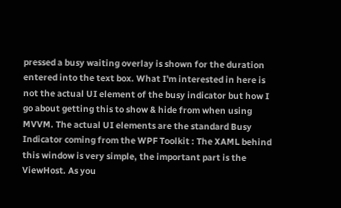pressed a busy waiting overlay is shown for the duration entered into the text box. What I'm interested in here is not the actual UI element of the busy indicator but how I go about getting this to show & hide from when using MVVM. The actual UI elements are the standard Busy Indicator coming from the WPF Toolkit : The XAML behind this window is very simple, the important part is the ViewHost. As you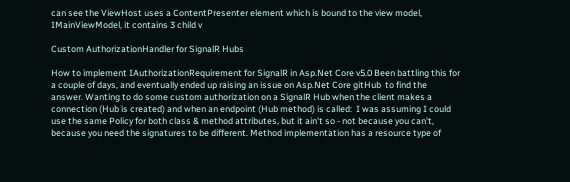can see the ViewHost uses a ContentPresenter element which is bound to the view model, IMainViewModel, it contains 3 child v

Custom AuthorizationHandler for SignalR Hubs

How to implement IAuthorizationRequirement for SignalR in Asp.Net Core v5.0 Been battling this for a couple of days, and eventually ended up raising an issue on Asp.Net Core gitHub  to find the answer. Wanting to do some custom authorization on a SignalR Hub when the client makes a connection (Hub is created) and when an endpoint (Hub method) is called:  I was assuming I could use the same Policy for both class & method attributes, but it ain't so - not because you can't, because you need the signatures to be different. Method implementation has a resource type of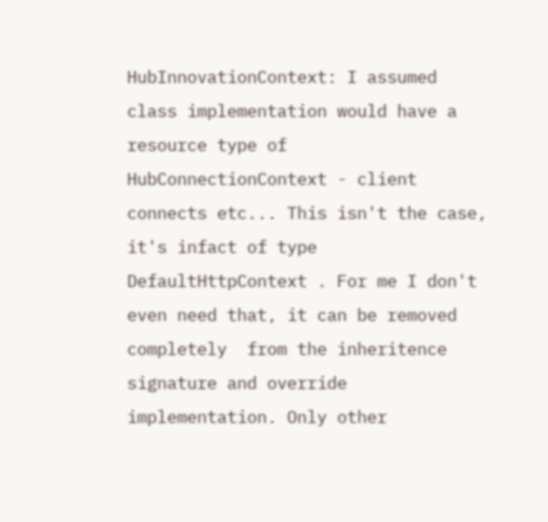HubInnovationContext: I assumed class implementation would have a resource type of HubConnectionContext - client connects etc... This isn't the case, it's infact of type DefaultHttpContext . For me I don't even need that, it can be removed completely  from the inheritence signature and override implementation. Only other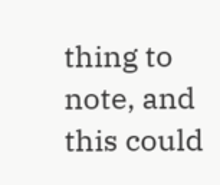thing to note, and this could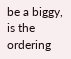be a biggy, is the ordering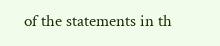of the statements in th